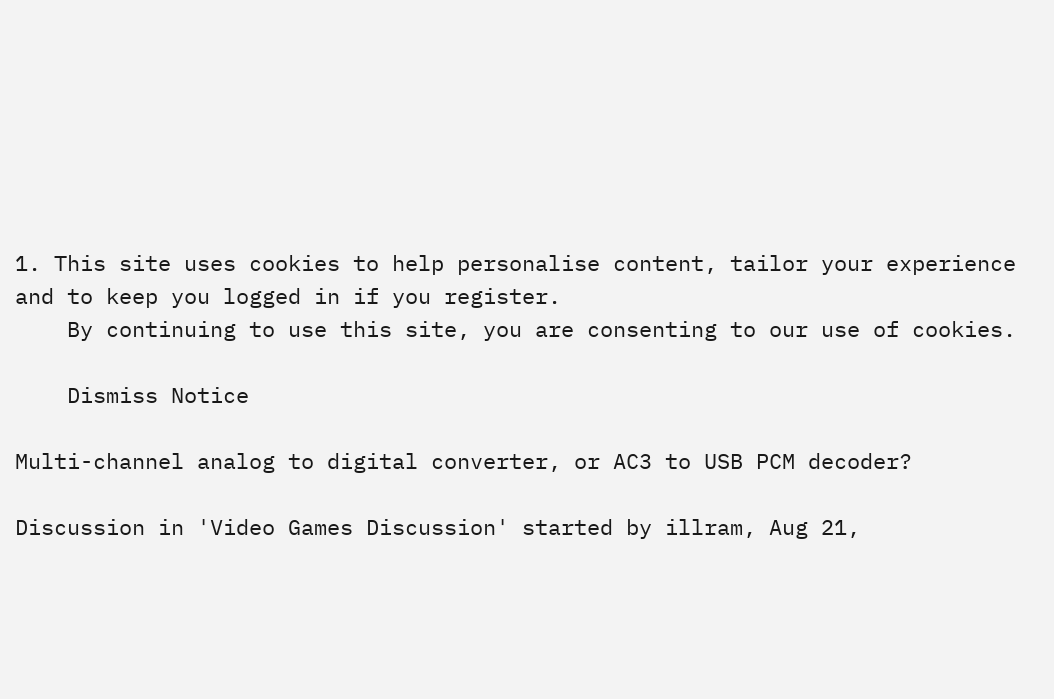1. This site uses cookies to help personalise content, tailor your experience and to keep you logged in if you register.
    By continuing to use this site, you are consenting to our use of cookies.

    Dismiss Notice

Multi-channel analog to digital converter, or AC3 to USB PCM decoder?

Discussion in 'Video Games Discussion' started by illram, Aug 21,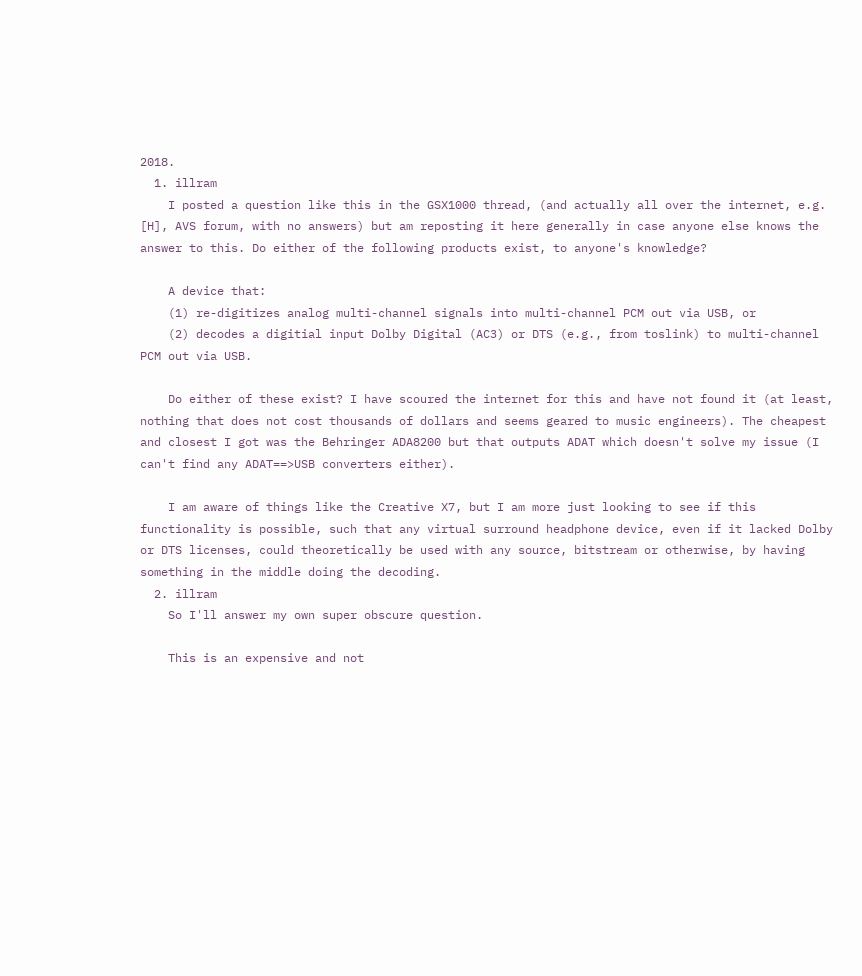2018.
  1. illram
    I posted a question like this in the GSX1000 thread, (and actually all over the internet, e.g. [H], AVS forum, with no answers) but am reposting it here generally in case anyone else knows the answer to this. Do either of the following products exist, to anyone's knowledge?

    A device that:
    (1) re-digitizes analog multi-channel signals into multi-channel PCM out via USB, or
    (2) decodes a digitial input Dolby Digital (AC3) or DTS (e.g., from toslink) to multi-channel PCM out via USB.

    Do either of these exist? I have scoured the internet for this and have not found it (at least, nothing that does not cost thousands of dollars and seems geared to music engineers). The cheapest and closest I got was the Behringer ADA8200 but that outputs ADAT which doesn't solve my issue (I can't find any ADAT==>USB converters either).

    I am aware of things like the Creative X7, but I am more just looking to see if this functionality is possible, such that any virtual surround headphone device, even if it lacked Dolby or DTS licenses, could theoretically be used with any source, bitstream or otherwise, by having something in the middle doing the decoding.
  2. illram
    So I'll answer my own super obscure question.

    This is an expensive and not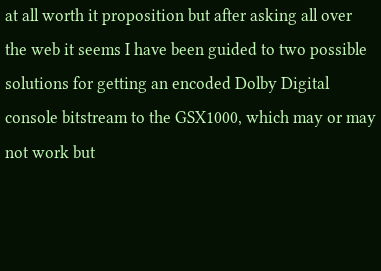at all worth it proposition but after asking all over the web it seems I have been guided to two possible solutions for getting an encoded Dolby Digital console bitstream to the GSX1000, which may or may not work but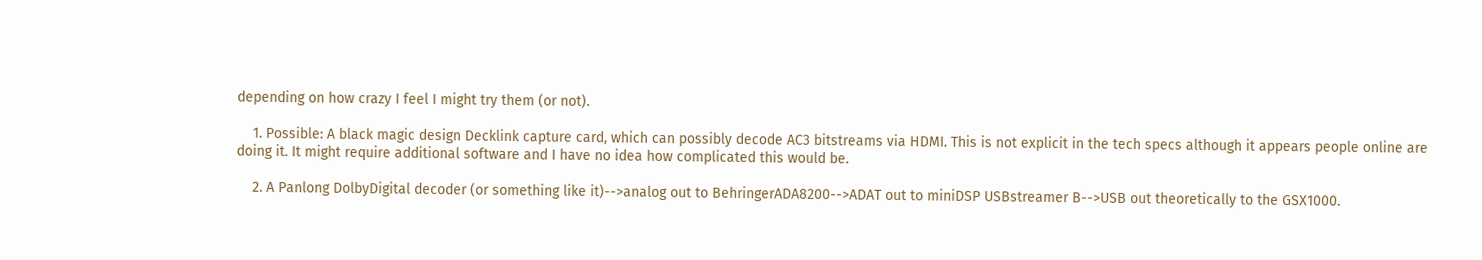depending on how crazy I feel I might try them (or not).

    1. Possible: A black magic design Decklink capture card, which can possibly decode AC3 bitstreams via HDMI. This is not explicit in the tech specs although it appears people online are doing it. It might require additional software and I have no idea how complicated this would be.

    2. A Panlong DolbyDigital decoder (or something like it)-->analog out to BehringerADA8200-->ADAT out to miniDSP USBstreamer B-->USB out theoretically to the GSX1000.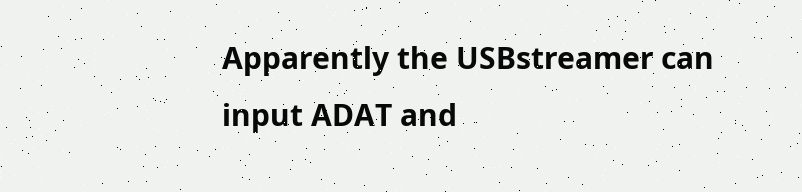Apparently the USBstreamer can input ADAT and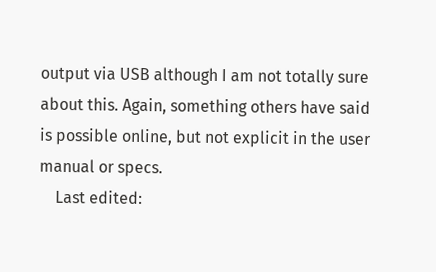output via USB although I am not totally sure about this. Again, something others have said is possible online, but not explicit in the user manual or specs.
    Last edited: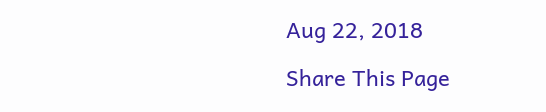Aug 22, 2018

Share This Page